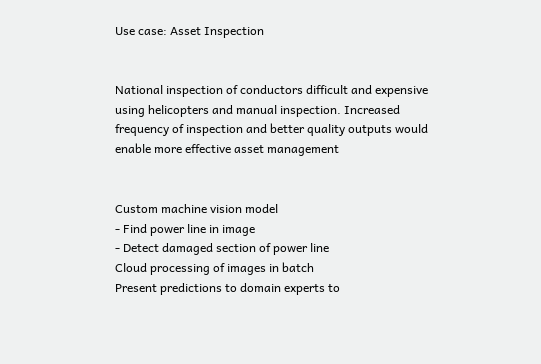Use case: Asset Inspection


National inspection of conductors difficult and expensive using helicopters and manual inspection. Increased frequency of inspection and better quality outputs would enable more effective asset management


Custom machine vision model
- Find power line in image
- Detect damaged section of power line
Cloud processing of images in batch
Present predictions to domain experts to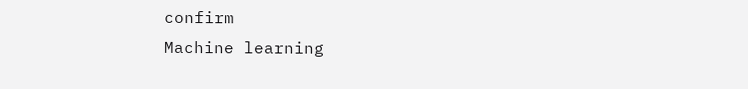confirm
Machine learning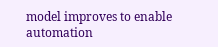model improves to enable automation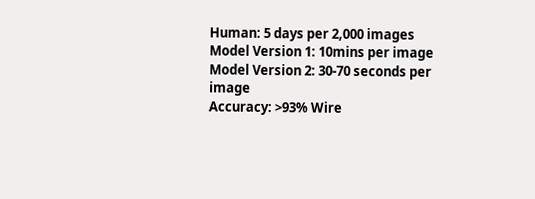Human: 5 days per 2,000 images
Model Version 1: 10mins per image
Model Version 2: 30-70 seconds per image
Accuracy: >93% Wire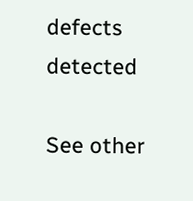defects detected

See other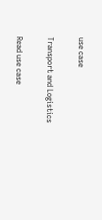use case

Transport and Logistics

Read use case